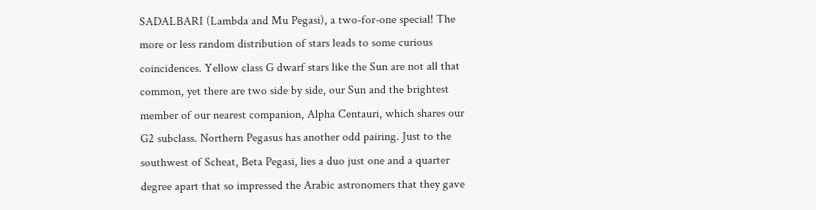SADALBARI (Lambda and Mu Pegasi), a two-for-one special! The more or less random distribution of stars leads to some curious coincidences. Yellow class G dwarf stars like the Sun are not all that common, yet there are two side by side, our Sun and the brightest member of our nearest companion, Alpha Centauri, which shares our G2 subclass. Northern Pegasus has another odd pairing. Just to the southwest of Scheat, Beta Pegasi, lies a duo just one and a quarter degree apart that so impressed the Arabic astronomers that they gave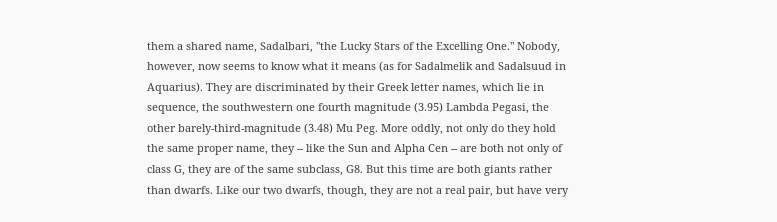them a shared name, Sadalbari, "the Lucky Stars of the Excelling One." Nobody, however, now seems to know what it means (as for Sadalmelik and Sadalsuud in Aquarius). They are discriminated by their Greek letter names, which lie in sequence, the southwestern one fourth magnitude (3.95) Lambda Pegasi, the other barely-third-magnitude (3.48) Mu Peg. More oddly, not only do they hold the same proper name, they -- like the Sun and Alpha Cen -- are both not only of class G, they are of the same subclass, G8. But this time are both giants rather than dwarfs. Like our two dwarfs, though, they are not a real pair, but have very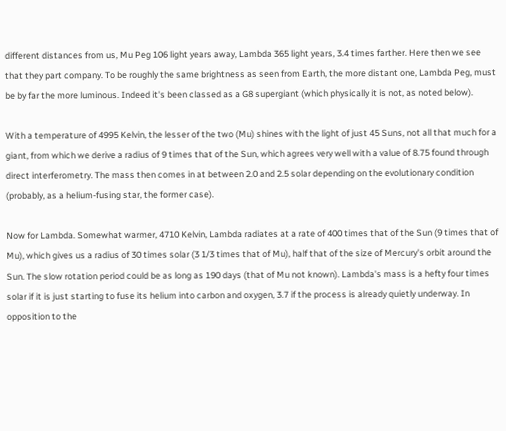different distances from us, Mu Peg 106 light years away, Lambda 365 light years, 3.4 times farther. Here then we see that they part company. To be roughly the same brightness as seen from Earth, the more distant one, Lambda Peg, must be by far the more luminous. Indeed it's been classed as a G8 supergiant (which physically it is not, as noted below).

With a temperature of 4995 Kelvin, the lesser of the two (Mu) shines with the light of just 45 Suns, not all that much for a giant, from which we derive a radius of 9 times that of the Sun, which agrees very well with a value of 8.75 found through direct interferometry. The mass then comes in at between 2.0 and 2.5 solar depending on the evolutionary condition (probably, as a helium-fusing star, the former case).

Now for Lambda. Somewhat warmer, 4710 Kelvin, Lambda radiates at a rate of 400 times that of the Sun (9 times that of Mu), which gives us a radius of 30 times solar (3 1/3 times that of Mu), half that of the size of Mercury's orbit around the Sun. The slow rotation period could be as long as 190 days (that of Mu not known). Lambda's mass is a hefty four times solar if it is just starting to fuse its helium into carbon and oxygen, 3.7 if the process is already quietly underway. In opposition to the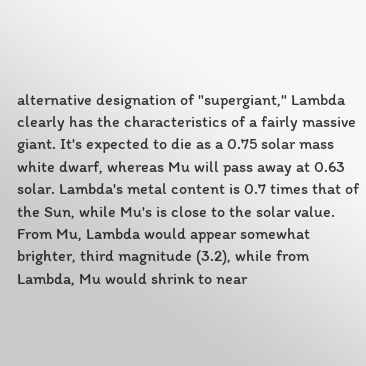alternative designation of "supergiant," Lambda clearly has the characteristics of a fairly massive giant. It's expected to die as a 0.75 solar mass white dwarf, whereas Mu will pass away at 0.63 solar. Lambda's metal content is 0.7 times that of the Sun, while Mu's is close to the solar value. From Mu, Lambda would appear somewhat brighter, third magnitude (3.2), while from Lambda, Mu would shrink to near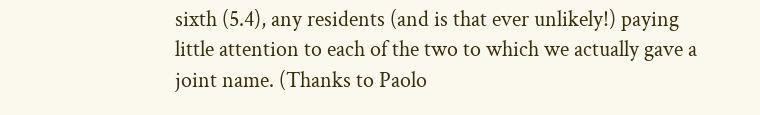sixth (5.4), any residents (and is that ever unlikely!) paying little attention to each of the two to which we actually gave a joint name. (Thanks to Paolo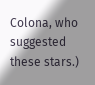Colona, who suggested these stars.)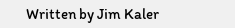Written by Jim Kaler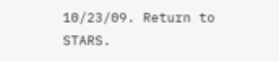10/23/09. Return to STARS.